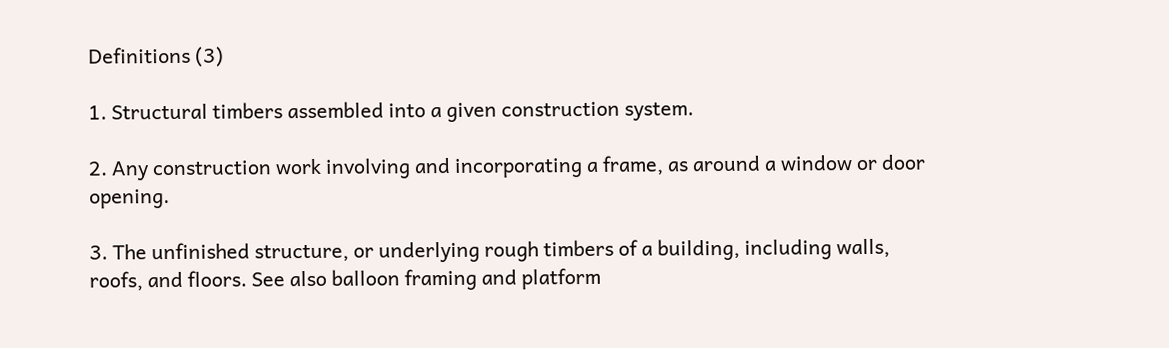Definitions (3)

1. Structural timbers assembled into a given construction system.

2. Any construction work involving and incorporating a frame, as around a window or door opening.

3. The unfinished structure, or underlying rough timbers of a building, including walls, roofs, and floors. See also balloon framing and platform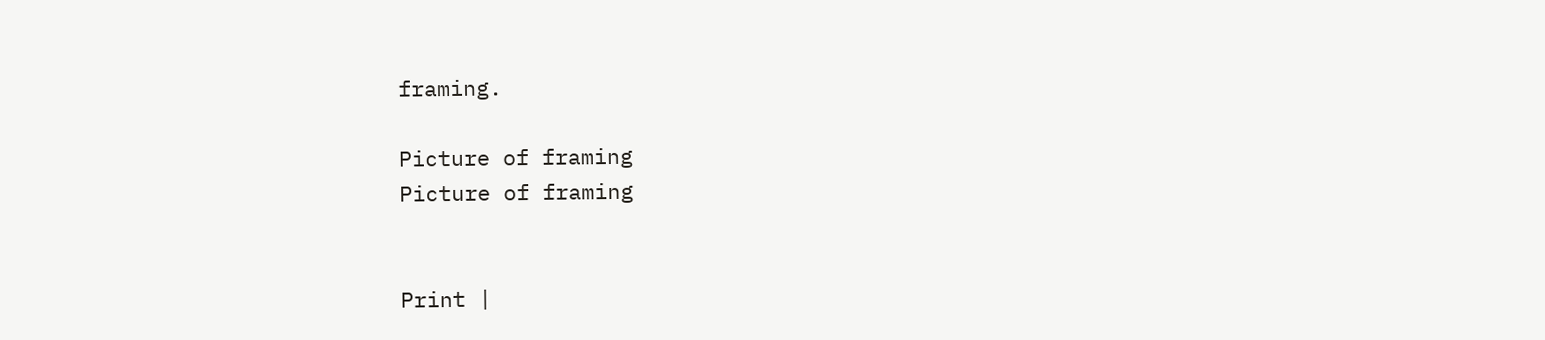framing.

Picture of framing
Picture of framing


Print |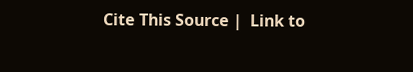Cite This Source |  Link to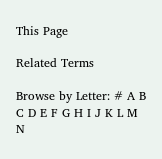This Page

Related Terms

Browse by Letter: # A B C D E F G H I J K L M N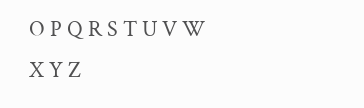O P Q R S T U V W X Y Z